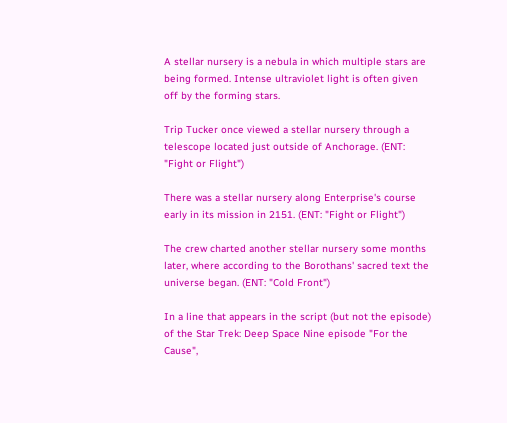A stellar nursery is a nebula in which multiple stars are being formed. Intense ultraviolet light is often given off by the forming stars.

Trip Tucker once viewed a stellar nursery through a telescope located just outside of Anchorage. (ENT: "Fight or Flight")

There was a stellar nursery along Enterprise's course early in its mission in 2151. (ENT: "Fight or Flight")

The crew charted another stellar nursery some months later, where according to the Borothans' sacred text the universe began. (ENT: "Cold Front")

In a line that appears in the script (but not the episode) of the Star Trek: Deep Space Nine episode "For the Cause",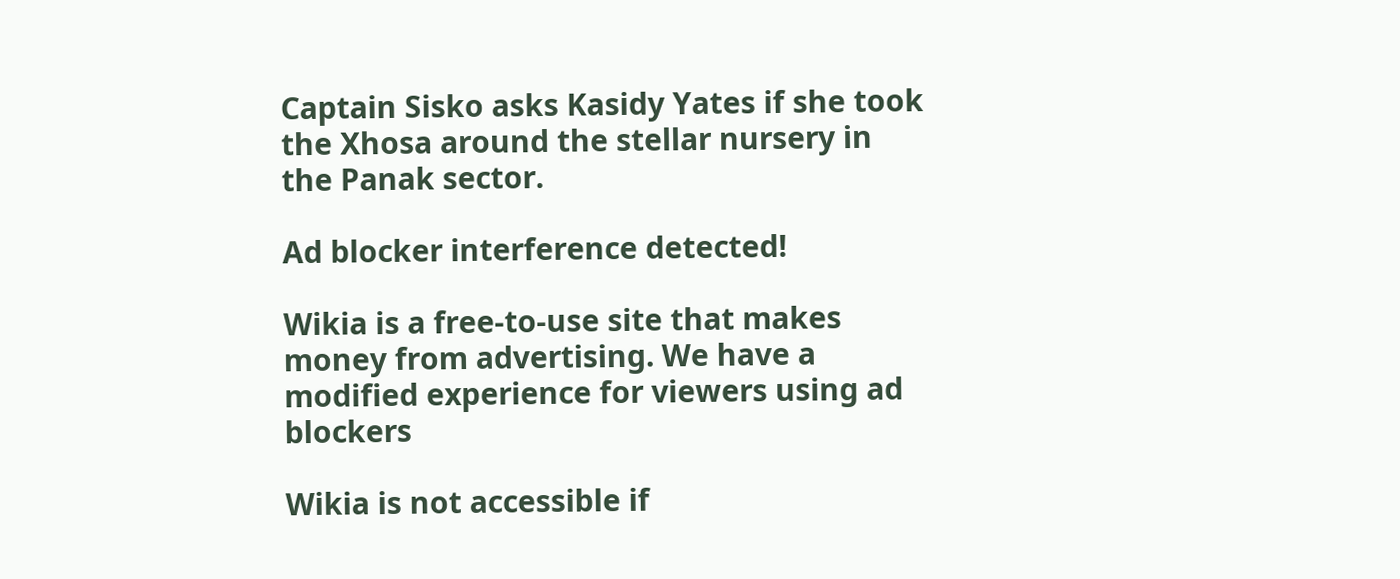Captain Sisko asks Kasidy Yates if she took the Xhosa around the stellar nursery in the Panak sector.

Ad blocker interference detected!

Wikia is a free-to-use site that makes money from advertising. We have a modified experience for viewers using ad blockers

Wikia is not accessible if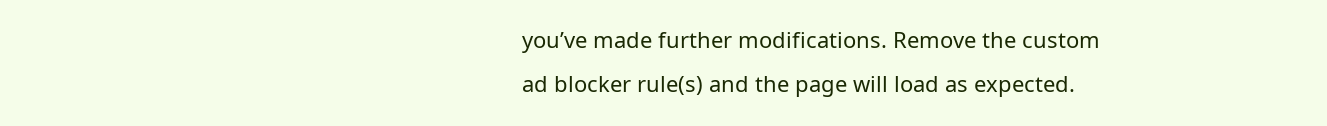you’ve made further modifications. Remove the custom ad blocker rule(s) and the page will load as expected.